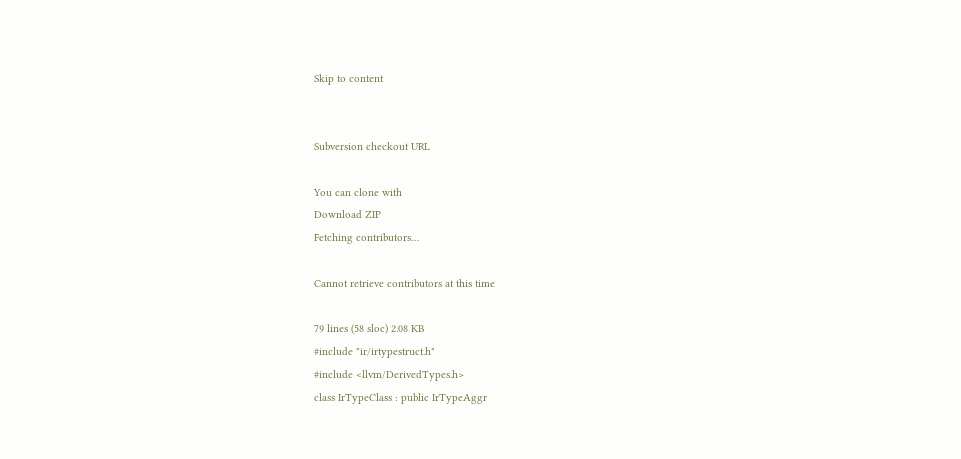Skip to content


Subversion checkout URL

You can clone with
Download ZIP
Fetching contributors…

Cannot retrieve contributors at this time

79 lines (58 sloc) 2.08 KB
#include "ir/irtypestruct.h"
#include <llvm/DerivedTypes.h>
class IrTypeClass : public IrTypeAggr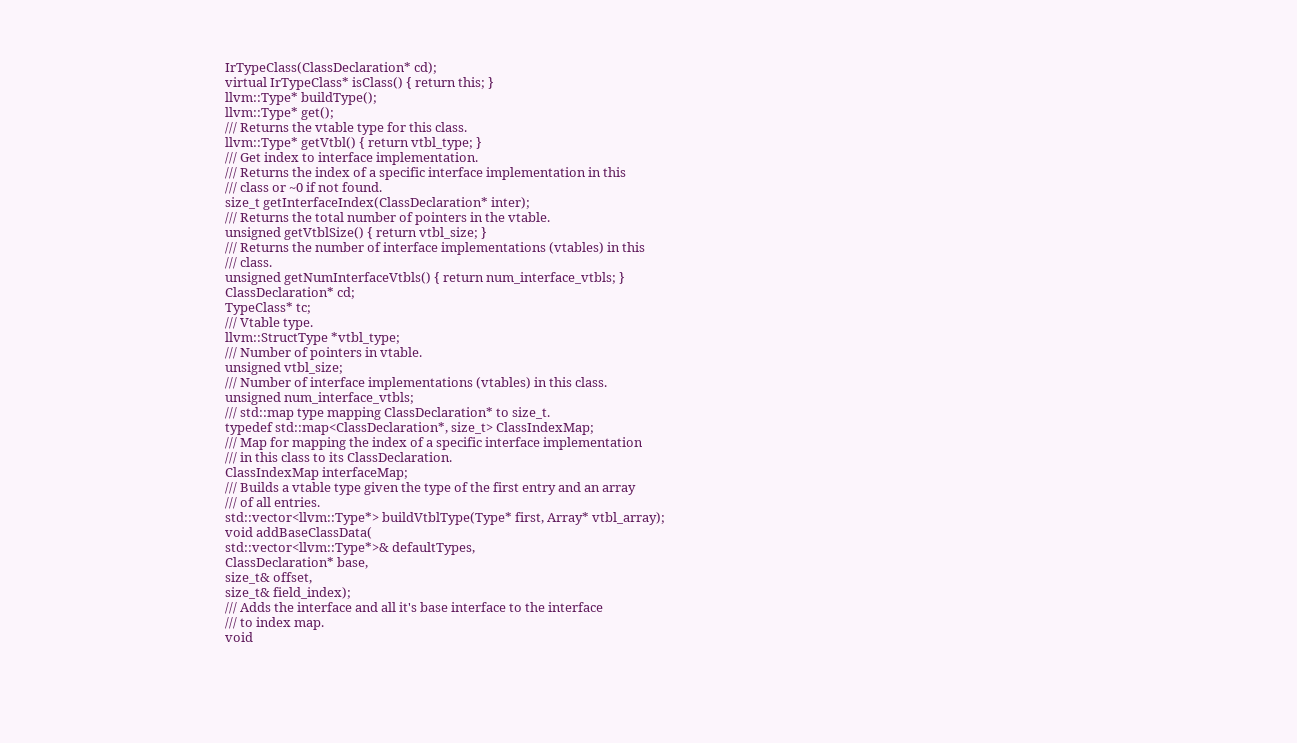IrTypeClass(ClassDeclaration* cd);
virtual IrTypeClass* isClass() { return this; }
llvm::Type* buildType();
llvm::Type* get();
/// Returns the vtable type for this class.
llvm::Type* getVtbl() { return vtbl_type; }
/// Get index to interface implementation.
/// Returns the index of a specific interface implementation in this
/// class or ~0 if not found.
size_t getInterfaceIndex(ClassDeclaration* inter);
/// Returns the total number of pointers in the vtable.
unsigned getVtblSize() { return vtbl_size; }
/// Returns the number of interface implementations (vtables) in this
/// class.
unsigned getNumInterfaceVtbls() { return num_interface_vtbls; }
ClassDeclaration* cd;
TypeClass* tc;
/// Vtable type.
llvm::StructType *vtbl_type;
/// Number of pointers in vtable.
unsigned vtbl_size;
/// Number of interface implementations (vtables) in this class.
unsigned num_interface_vtbls;
/// std::map type mapping ClassDeclaration* to size_t.
typedef std::map<ClassDeclaration*, size_t> ClassIndexMap;
/// Map for mapping the index of a specific interface implementation
/// in this class to its ClassDeclaration.
ClassIndexMap interfaceMap;
/// Builds a vtable type given the type of the first entry and an array
/// of all entries.
std::vector<llvm::Type*> buildVtblType(Type* first, Array* vtbl_array);
void addBaseClassData(
std::vector<llvm::Type*>& defaultTypes,
ClassDeclaration* base,
size_t& offset,
size_t& field_index);
/// Adds the interface and all it's base interface to the interface
/// to index map.
void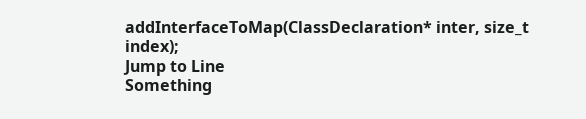addInterfaceToMap(ClassDeclaration* inter, size_t index);
Jump to Line
Something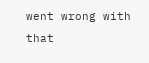went wrong with that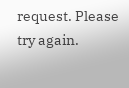request. Please try again.